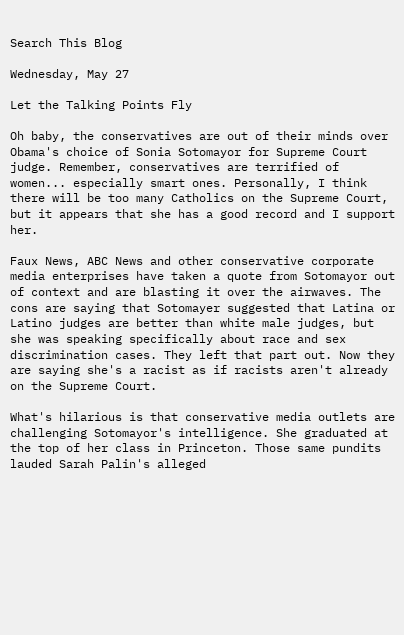Search This Blog

Wednesday, May 27

Let the Talking Points Fly

Oh baby, the conservatives are out of their minds over Obama's choice of Sonia Sotomayor for Supreme Court judge. Remember, conservatives are terrified of women... especially smart ones. Personally, I think there will be too many Catholics on the Supreme Court, but it appears that she has a good record and I support her.

Faux News, ABC News and other conservative corporate media enterprises have taken a quote from Sotomayor out of context and are blasting it over the airwaves. The cons are saying that Sotomayer suggested that Latina or Latino judges are better than white male judges, but she was speaking specifically about race and sex discrimination cases. They left that part out. Now they are saying she's a racist as if racists aren't already on the Supreme Court.

What's hilarious is that conservative media outlets are challenging Sotomayor's intelligence. She graduated at the top of her class in Princeton. Those same pundits lauded Sarah Palin's alleged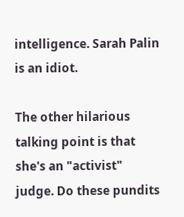intelligence. Sarah Palin is an idiot.

The other hilarious talking point is that she's an "activist" judge. Do these pundits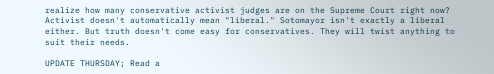realize how many conservative activist judges are on the Supreme Court right now? Activist doesn't automatically mean "liberal." Sotomayor isn't exactly a liberal either. But truth doesn't come easy for conservatives. They will twist anything to suit their needs.

UPDATE THURSDAY; Read a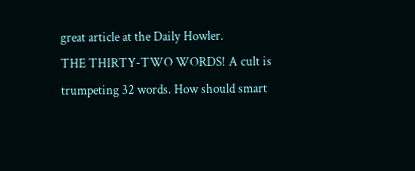great article at the Daily Howler.
THE THIRTY-TWO WORDS! A cult is trumpeting 32 words. How should smart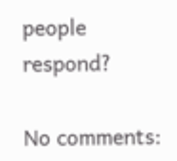people respond?

No comments: